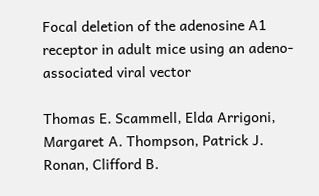Focal deletion of the adenosine A1 receptor in adult mice using an adeno-associated viral vector

Thomas E. Scammell, Elda Arrigoni, Margaret A. Thompson, Patrick J. Ronan, Clifford B.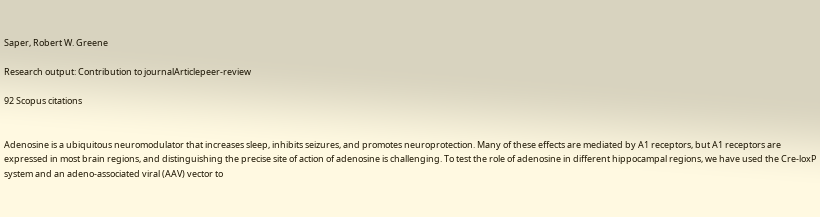Saper, Robert W. Greene

Research output: Contribution to journalArticlepeer-review

92 Scopus citations


Adenosine is a ubiquitous neuromodulator that increases sleep, inhibits seizures, and promotes neuroprotection. Many of these effects are mediated by A1 receptors, but A1 receptors are expressed in most brain regions, and distinguishing the precise site of action of adenosine is challenging. To test the role of adenosine in different hippocampal regions, we have used the Cre-loxP system and an adeno-associated viral (AAV) vector to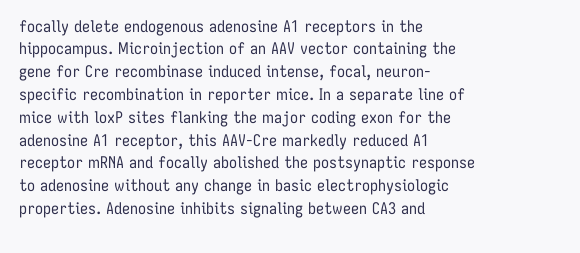focally delete endogenous adenosine A1 receptors in the hippocampus. Microinjection of an AAV vector containing the gene for Cre recombinase induced intense, focal, neuron-specific recombination in reporter mice. In a separate line of mice with loxP sites flanking the major coding exon for the adenosine A1 receptor, this AAV-Cre markedly reduced A1 receptor mRNA and focally abolished the postsynaptic response to adenosine without any change in basic electrophysiologic properties. Adenosine inhibits signaling between CA3 and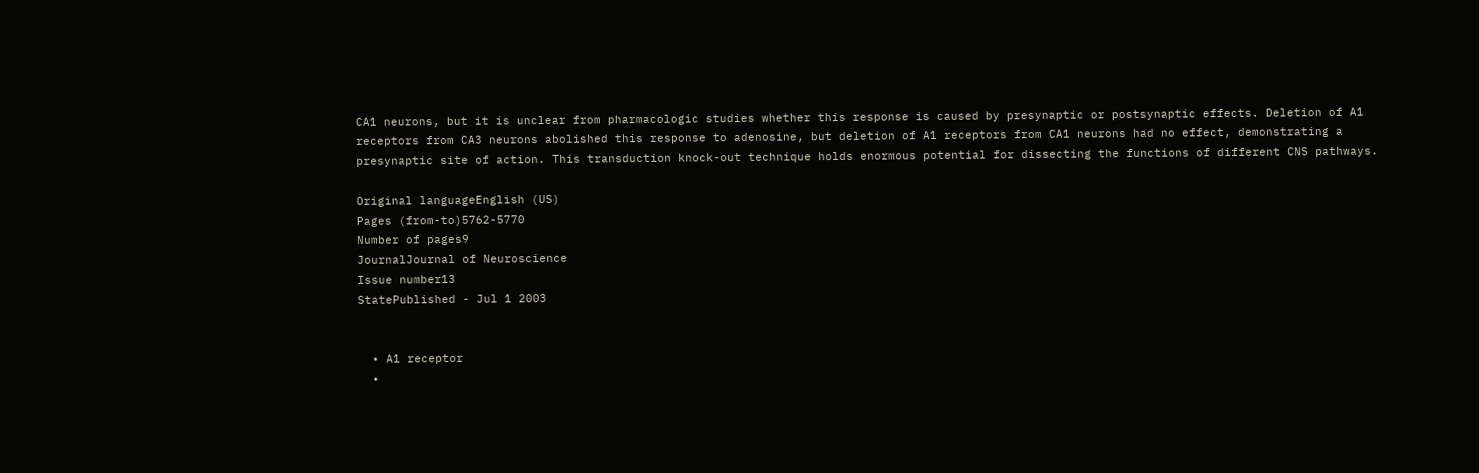CA1 neurons, but it is unclear from pharmacologic studies whether this response is caused by presynaptic or postsynaptic effects. Deletion of A1 receptors from CA3 neurons abolished this response to adenosine, but deletion of A1 receptors from CA1 neurons had no effect, demonstrating a presynaptic site of action. This transduction knock-out technique holds enormous potential for dissecting the functions of different CNS pathways.

Original languageEnglish (US)
Pages (from-to)5762-5770
Number of pages9
JournalJournal of Neuroscience
Issue number13
StatePublished - Jul 1 2003


  • A1 receptor
  •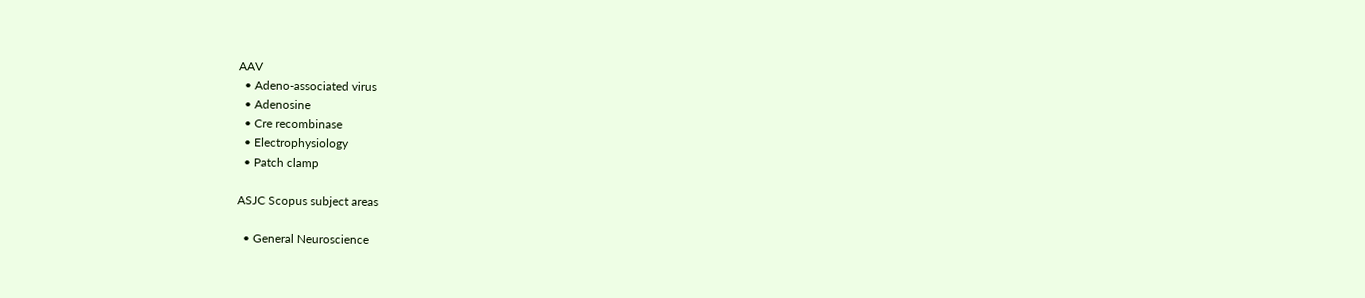AAV
  • Adeno-associated virus
  • Adenosine
  • Cre recombinase
  • Electrophysiology
  • Patch clamp

ASJC Scopus subject areas

  • General Neuroscience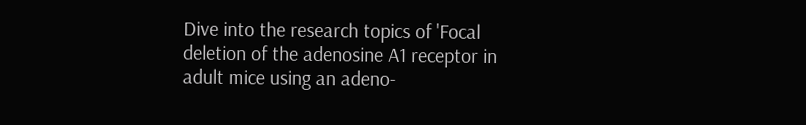Dive into the research topics of 'Focal deletion of the adenosine A1 receptor in adult mice using an adeno-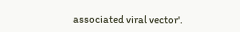associated viral vector'.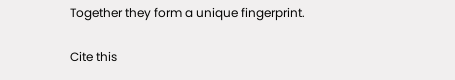Together they form a unique fingerprint.

Cite this